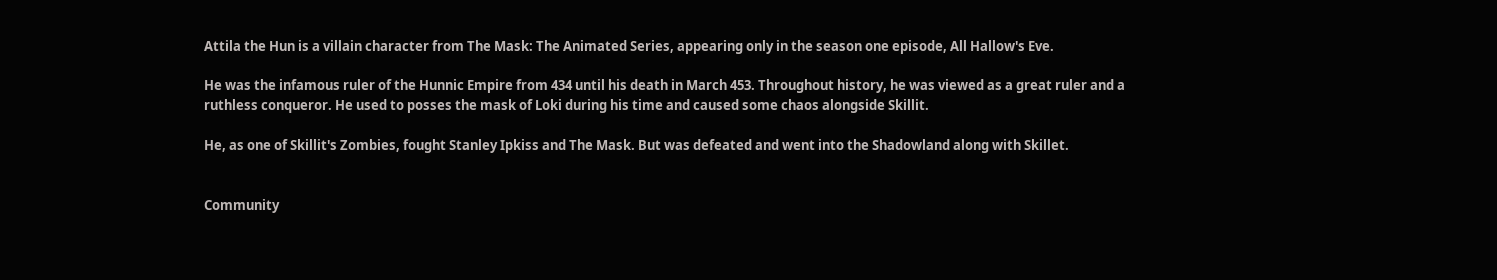Attila the Hun is a villain character from The Mask: The Animated Series, appearing only in the season one episode, All Hallow's Eve.

He was the infamous ruler of the Hunnic Empire from 434 until his death in March 453. Throughout history, he was viewed as a great ruler and a ruthless conqueror. He used to posses the mask of Loki during his time and caused some chaos alongside Skillit.

He, as one of Skillit's Zombies, fought Stanley Ipkiss and The Mask. But was defeated and went into the Shadowland along with Skillet.


Community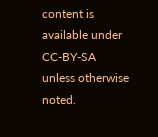content is available under CC-BY-SA unless otherwise noted.